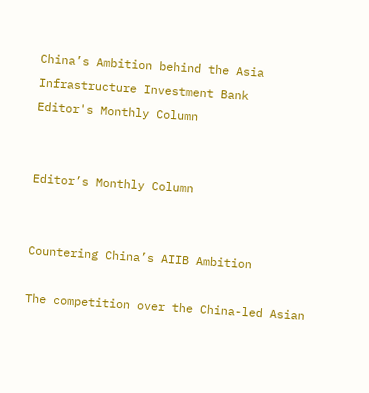China’s Ambition behind the Asia Infrastructure Investment Bank
Editor's Monthly Column


Editor’s Monthly Column


Countering China’s AIIB Ambition

The competition over the China-led Asian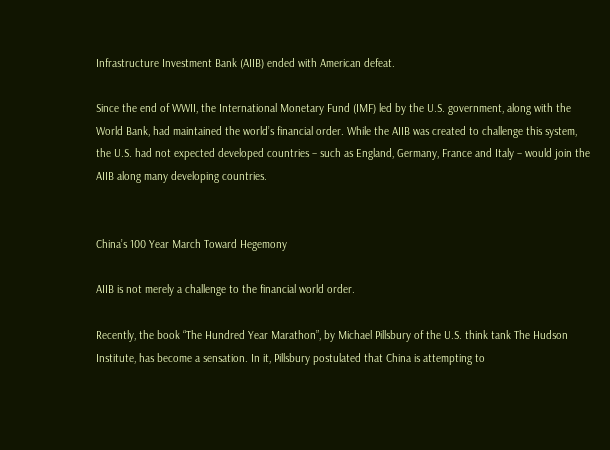Infrastructure Investment Bank (AIIB) ended with American defeat.

Since the end of WWII, the International Monetary Fund (IMF) led by the U.S. government, along with the World Bank, had maintained the world’s financial order. While the AIIB was created to challenge this system, the U.S. had not expected developed countries – such as England, Germany, France and Italy – would join the AIIB along many developing countries.


China’s 100 Year March Toward Hegemony

AIIB is not merely a challenge to the financial world order.

Recently, the book “The Hundred Year Marathon”, by Michael Pillsbury of the U.S. think tank The Hudson Institute, has become a sensation. In it, Pillsbury postulated that China is attempting to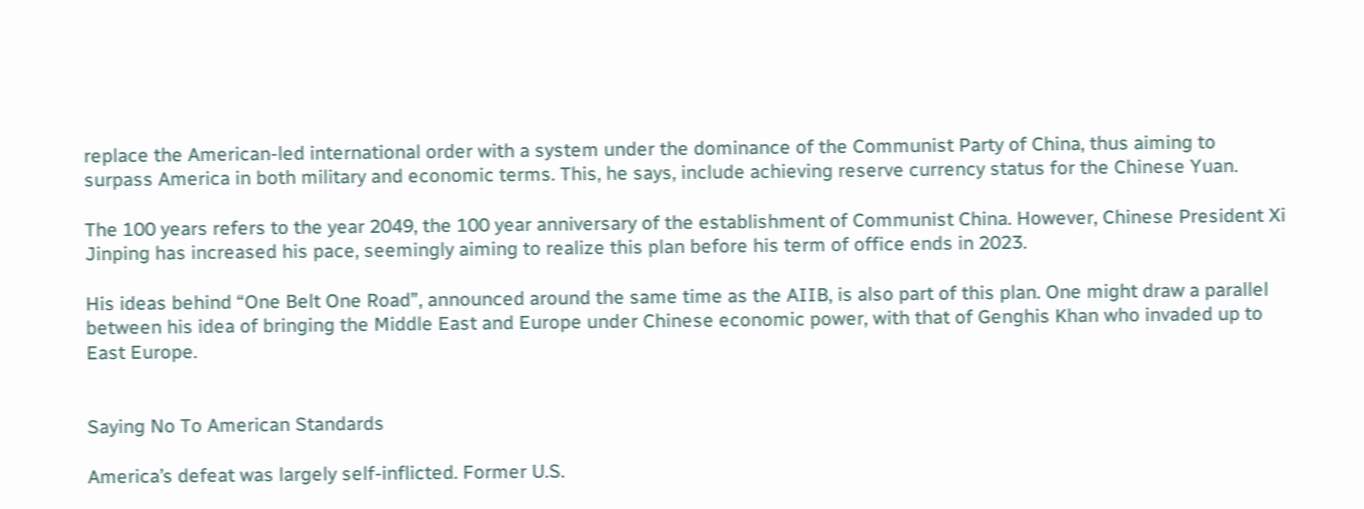replace the American-led international order with a system under the dominance of the Communist Party of China, thus aiming to surpass America in both military and economic terms. This, he says, include achieving reserve currency status for the Chinese Yuan.

The 100 years refers to the year 2049, the 100 year anniversary of the establishment of Communist China. However, Chinese President Xi Jinping has increased his pace, seemingly aiming to realize this plan before his term of office ends in 2023.

His ideas behind “One Belt One Road”, announced around the same time as the AIIB, is also part of this plan. One might draw a parallel between his idea of bringing the Middle East and Europe under Chinese economic power, with that of Genghis Khan who invaded up to East Europe.


Saying No To American Standards

America’s defeat was largely self-inflicted. Former U.S.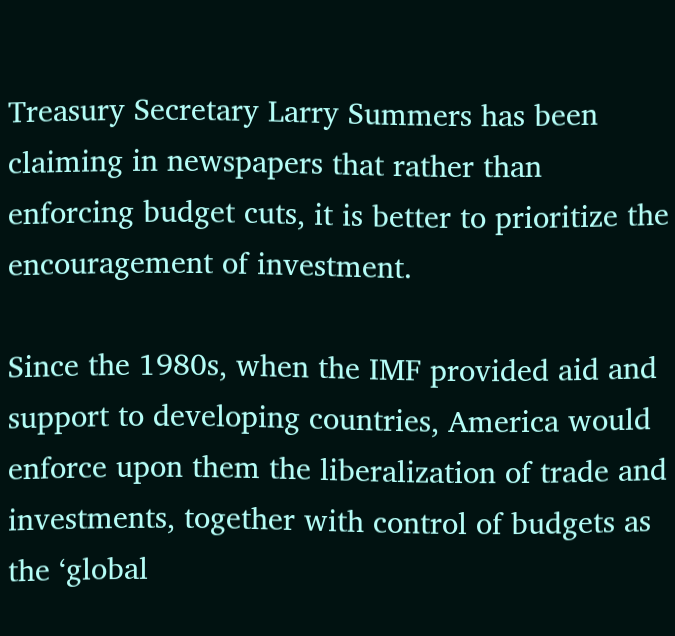Treasury Secretary Larry Summers has been claiming in newspapers that rather than enforcing budget cuts, it is better to prioritize the encouragement of investment.

Since the 1980s, when the IMF provided aid and support to developing countries, America would enforce upon them the liberalization of trade and investments, together with control of budgets as the ‘global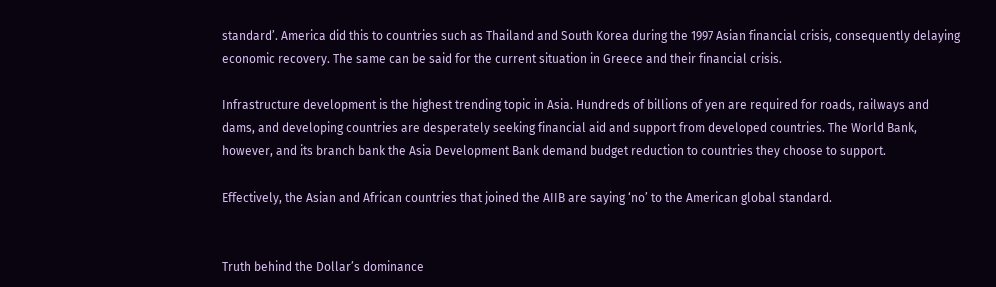standard’. America did this to countries such as Thailand and South Korea during the 1997 Asian financial crisis, consequently delaying economic recovery. The same can be said for the current situation in Greece and their financial crisis.

Infrastructure development is the highest trending topic in Asia. Hundreds of billions of yen are required for roads, railways and dams, and developing countries are desperately seeking financial aid and support from developed countries. The World Bank, however, and its branch bank the Asia Development Bank demand budget reduction to countries they choose to support.

Effectively, the Asian and African countries that joined the AIIB are saying ‘no’ to the American global standard.


Truth behind the Dollar’s dominance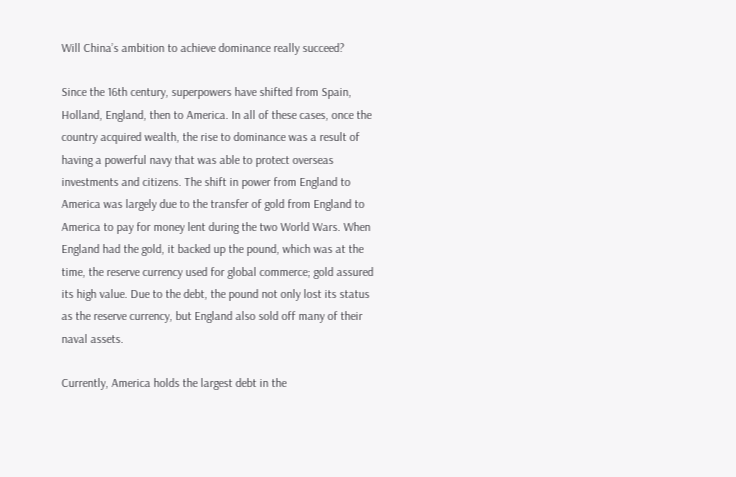Will China’s ambition to achieve dominance really succeed?

Since the 16th century, superpowers have shifted from Spain, Holland, England, then to America. In all of these cases, once the country acquired wealth, the rise to dominance was a result of having a powerful navy that was able to protect overseas investments and citizens. The shift in power from England to America was largely due to the transfer of gold from England to America to pay for money lent during the two World Wars. When England had the gold, it backed up the pound, which was at the time, the reserve currency used for global commerce; gold assured its high value. Due to the debt, the pound not only lost its status as the reserve currency, but England also sold off many of their naval assets.

Currently, America holds the largest debt in the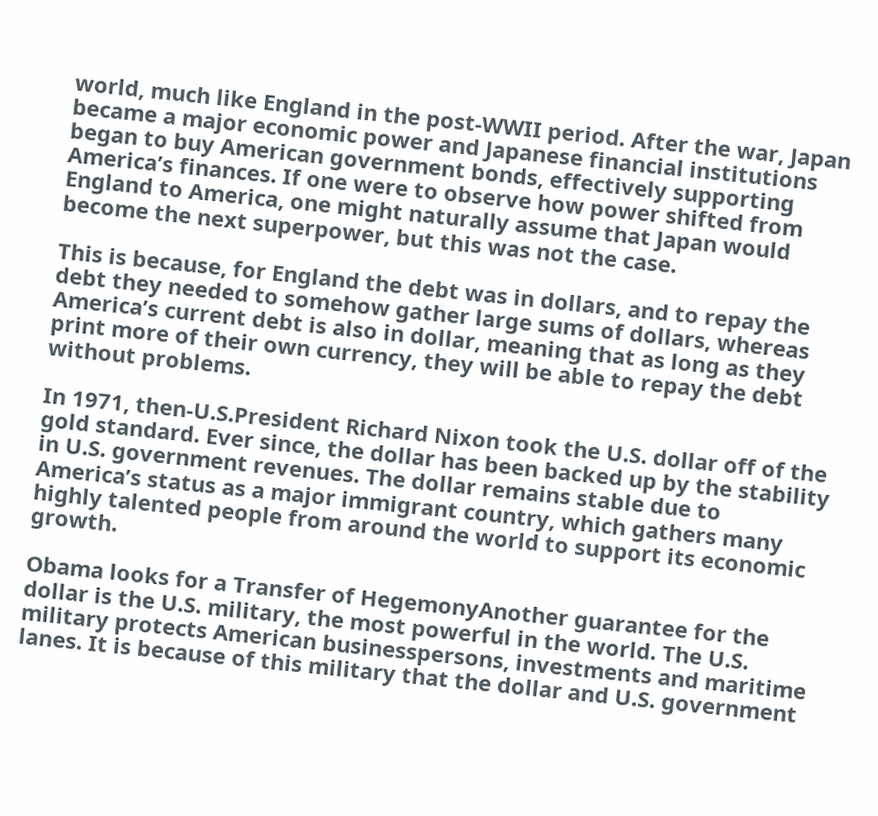world, much like England in the post-WWII period. After the war, Japan became a major economic power and Japanese financial institutions began to buy American government bonds, effectively supporting America’s finances. If one were to observe how power shifted from England to America, one might naturally assume that Japan would become the next superpower, but this was not the case.

This is because, for England the debt was in dollars, and to repay the debt they needed to somehow gather large sums of dollars, whereas America’s current debt is also in dollar, meaning that as long as they print more of their own currency, they will be able to repay the debt without problems.

In 1971, then-U.S.President Richard Nixon took the U.S. dollar off of the gold standard. Ever since, the dollar has been backed up by the stability in U.S. government revenues. The dollar remains stable due to America’s status as a major immigrant country, which gathers many highly talented people from around the world to support its economic growth.

Obama looks for a Transfer of HegemonyAnother guarantee for the dollar is the U.S. military, the most powerful in the world. The U.S. military protects American businesspersons, investments and maritime lanes. It is because of this military that the dollar and U.S. government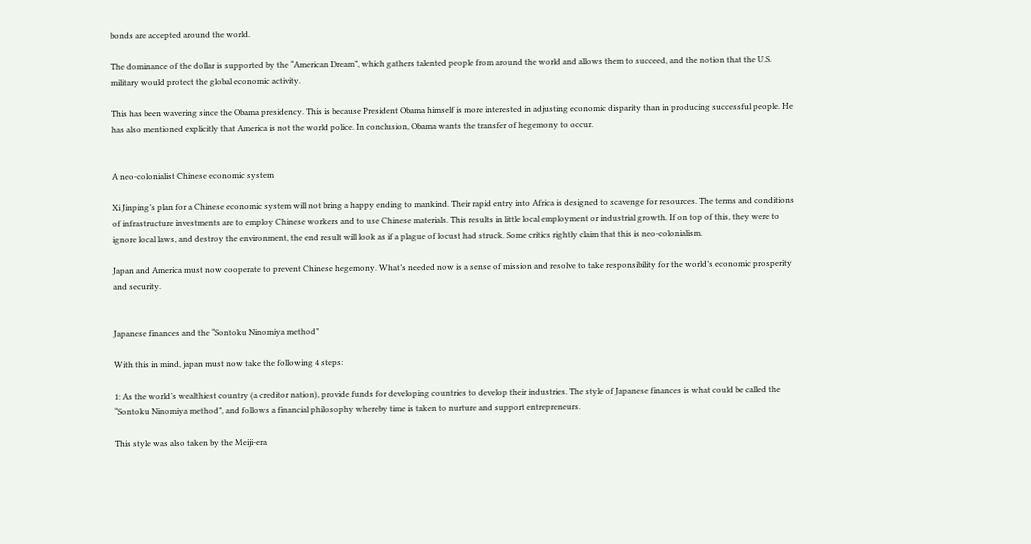bonds are accepted around the world.

The dominance of the dollar is supported by the “American Dream”, which gathers talented people from around the world and allows them to succeed, and the notion that the U.S. military would protect the global economic activity.

This has been wavering since the Obama presidency. This is because President Obama himself is more interested in adjusting economic disparity than in producing successful people. He has also mentioned explicitly that America is not the world police. In conclusion, Obama wants the transfer of hegemony to occur.


A neo-colonialist Chinese economic system

Xi Jinping’s plan for a Chinese economic system will not bring a happy ending to mankind. Their rapid entry into Africa is designed to scavenge for resources. The terms and conditions of infrastructure investments are to employ Chinese workers and to use Chinese materials. This results in little local employment or industrial growth. If on top of this, they were to ignore local laws, and destroy the environment, the end result will look as if a plague of locust had struck. Some critics rightly claim that this is neo-colonialism.

Japan and America must now cooperate to prevent Chinese hegemony. What’s needed now is a sense of mission and resolve to take responsibility for the world’s economic prosperity and security.


Japanese finances and the “Sontoku Ninomiya method”

With this in mind, japan must now take the following 4 steps:

1: As the world’s wealthiest country (a creditor nation), provide funds for developing countries to develop their industries. The style of Japanese finances is what could be called the “Sontoku Ninomiya method”, and follows a financial philosophy whereby time is taken to nurture and support entrepreneurs.

This style was also taken by the Meiji-era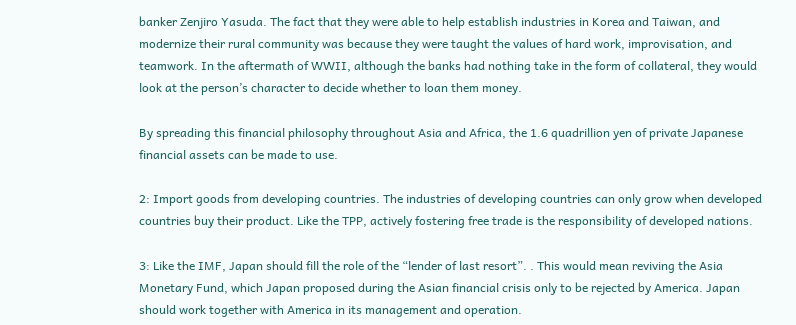banker Zenjiro Yasuda. The fact that they were able to help establish industries in Korea and Taiwan, and modernize their rural community was because they were taught the values of hard work, improvisation, and teamwork. In the aftermath of WWII, although the banks had nothing take in the form of collateral, they would look at the person’s character to decide whether to loan them money.

By spreading this financial philosophy throughout Asia and Africa, the 1.6 quadrillion yen of private Japanese financial assets can be made to use.

2: Import goods from developing countries. The industries of developing countries can only grow when developed countries buy their product. Like the TPP, actively fostering free trade is the responsibility of developed nations.

3: Like the IMF, Japan should fill the role of the “lender of last resort”. . This would mean reviving the Asia Monetary Fund, which Japan proposed during the Asian financial crisis only to be rejected by America. Japan should work together with America in its management and operation.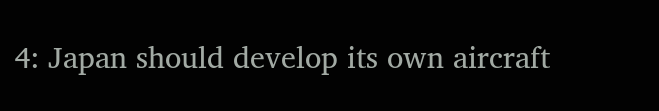4: Japan should develop its own aircraft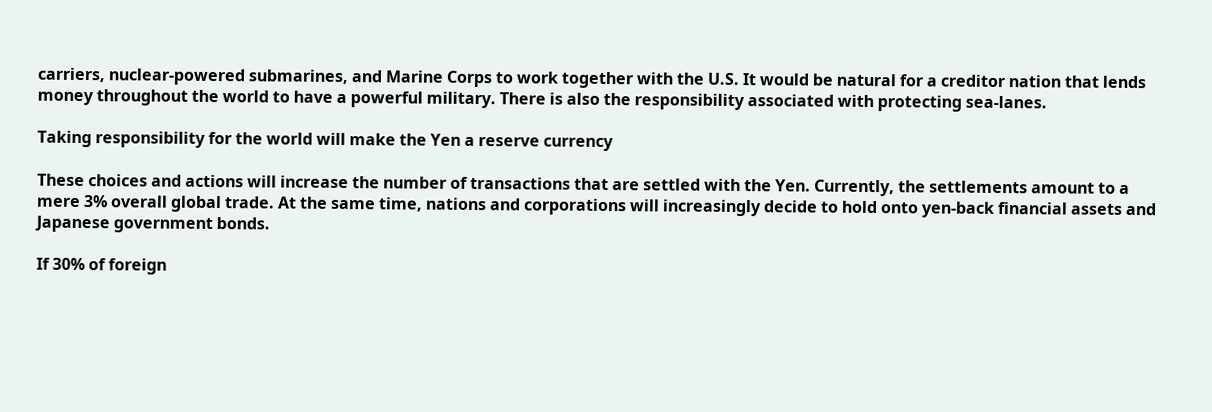carriers, nuclear-powered submarines, and Marine Corps to work together with the U.S. It would be natural for a creditor nation that lends money throughout the world to have a powerful military. There is also the responsibility associated with protecting sea-lanes.

Taking responsibility for the world will make the Yen a reserve currency

These choices and actions will increase the number of transactions that are settled with the Yen. Currently, the settlements amount to a mere 3% overall global trade. At the same time, nations and corporations will increasingly decide to hold onto yen-back financial assets and Japanese government bonds.

If 30% of foreign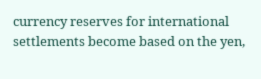currency reserves for international settlements become based on the yen,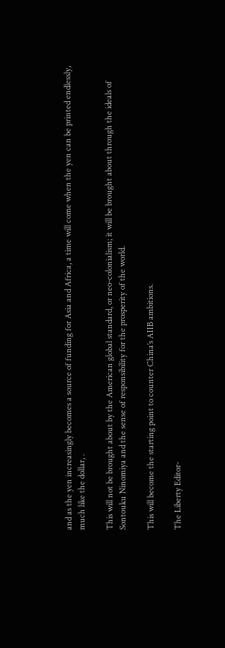and as the yen increasingly becomes a source of funding for Asia and Africa, a time will come when the yen can be printed endlessly, much like the dollar, .

This will not be brought about by the American global standard, or neo-colonialism; it will be brought about through the ideals of Sontouku Ninomiya and the sense of responsibility for the prosperity of the world.

This will become the starting point to counter China’s AIIB ambitions.

The Liberty Editor-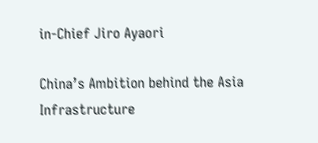in-Chief Jiro Ayaori

China’s Ambition behind the Asia Infrastructure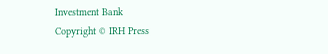Investment Bank
Copyright © IRH Press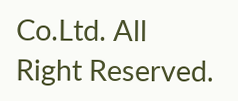Co.Ltd. All Right Reserved.